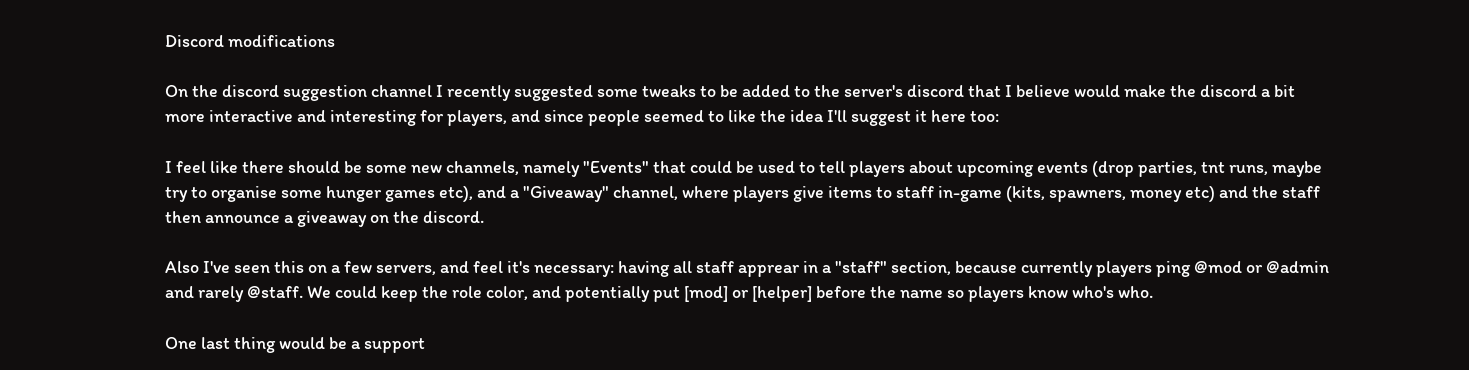Discord modifications

On the discord suggestion channel I recently suggested some tweaks to be added to the server's discord that I believe would make the discord a bit more interactive and interesting for players, and since people seemed to like the idea I'll suggest it here too:

I feel like there should be some new channels, namely "Events" that could be used to tell players about upcoming events (drop parties, tnt runs, maybe try to organise some hunger games etc), and a "Giveaway" channel, where players give items to staff in-game (kits, spawners, money etc) and the staff then announce a giveaway on the discord.

Also I've seen this on a few servers, and feel it's necessary: having all staff apprear in a "staff" section, because currently players ping @mod or @admin and rarely @staff. We could keep the role color, and potentially put [mod] or [helper] before the name so players know who's who.

One last thing would be a support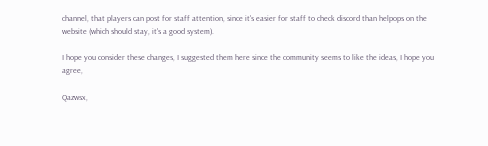channel, that players can post for staff attention, since it's easier for staff to check discord than helpops on the website (which should stay, it's a good system).

I hope you consider these changes, I suggested them here since the community seems to like the ideas, I hope you agree,

Qazwsx,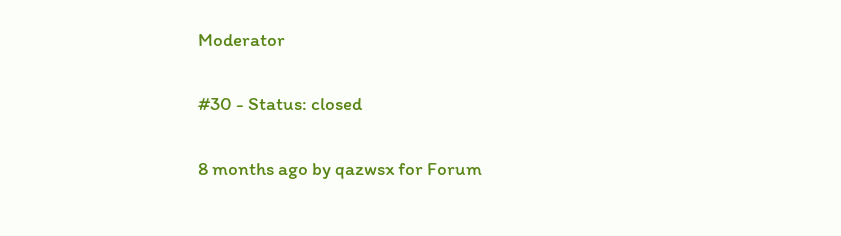Moderator

#30 - Status: closed

8 months ago by qazwsx for Forum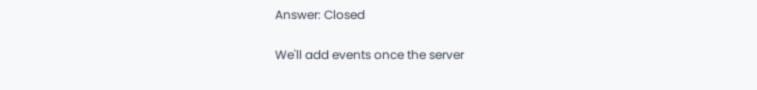Answer: Closed

We'll add events once the server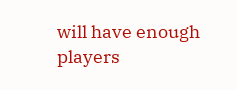will have enough players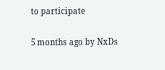to participate

5 months ago by NxDs